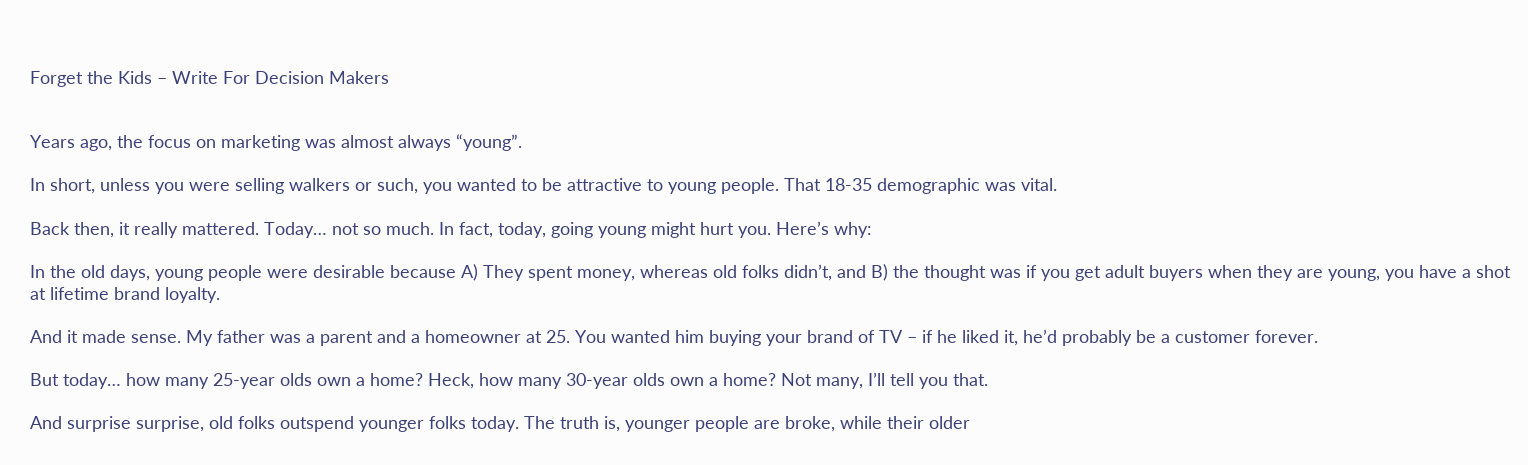Forget the Kids – Write For Decision Makers


Years ago, the focus on marketing was almost always “young”.

In short, unless you were selling walkers or such, you wanted to be attractive to young people. That 18-35 demographic was vital.

Back then, it really mattered. Today… not so much. In fact, today, going young might hurt you. Here’s why:

In the old days, young people were desirable because A) They spent money, whereas old folks didn’t, and B) the thought was if you get adult buyers when they are young, you have a shot at lifetime brand loyalty.

And it made sense. My father was a parent and a homeowner at 25. You wanted him buying your brand of TV – if he liked it, he’d probably be a customer forever.

But today… how many 25-year olds own a home? Heck, how many 30-year olds own a home? Not many, I’ll tell you that.

And surprise surprise, old folks outspend younger folks today. The truth is, younger people are broke, while their older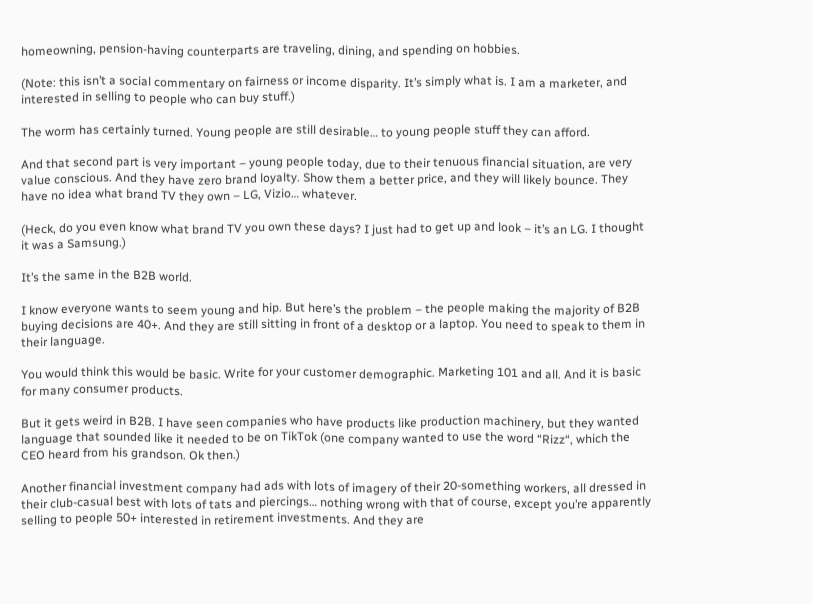homeowning, pension-having counterparts are traveling, dining, and spending on hobbies.

(Note: this isn’t a social commentary on fairness or income disparity. It’s simply what is. I am a marketer, and interested in selling to people who can buy stuff.)

The worm has certainly turned. Young people are still desirable… to young people stuff they can afford.

And that second part is very important – young people today, due to their tenuous financial situation, are very value conscious. And they have zero brand loyalty. Show them a better price, and they will likely bounce. They have no idea what brand TV they own – LG, Vizio… whatever.

(Heck, do you even know what brand TV you own these days? I just had to get up and look – it’s an LG. I thought it was a Samsung.)

It’s the same in the B2B world.

I know everyone wants to seem young and hip. But here’s the problem – the people making the majority of B2B buying decisions are 40+. And they are still sitting in front of a desktop or a laptop. You need to speak to them in their language.

You would think this would be basic. Write for your customer demographic. Marketing 101 and all. And it is basic for many consumer products.

But it gets weird in B2B. I have seen companies who have products like production machinery, but they wanted language that sounded like it needed to be on TikTok (one company wanted to use the word “Rizz“, which the CEO heard from his grandson. Ok then.)

Another financial investment company had ads with lots of imagery of their 20-something workers, all dressed in their club-casual best with lots of tats and piercings… nothing wrong with that of course, except you’re apparently selling to people 50+ interested in retirement investments. And they are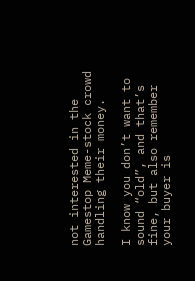not interested in the Gamestop Meme-stock crowd handling their money.

I know you don’t want to sound “old”, and that’s fine, but also remember your buyer is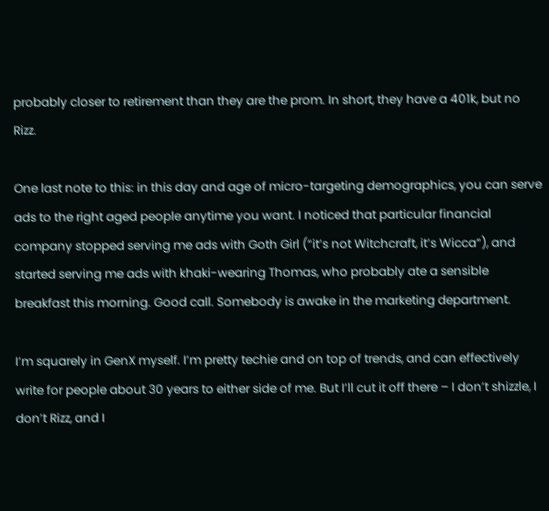probably closer to retirement than they are the prom. In short, they have a 401k, but no Rizz.

One last note to this: in this day and age of micro-targeting demographics, you can serve ads to the right aged people anytime you want. I noticed that particular financial company stopped serving me ads with Goth Girl (“it’s not Witchcraft, it’s Wicca“), and started serving me ads with khaki-wearing Thomas, who probably ate a sensible breakfast this morning. Good call. Somebody is awake in the marketing department.

I’m squarely in GenX myself. I’m pretty techie and on top of trends, and can effectively write for people about 30 years to either side of me. But I’ll cut it off there – I don’t shizzle, I don’t Rizz, and I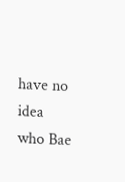have no idea who Bae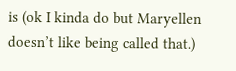is (ok I kinda do but Maryellen doesn’t like being called that.)